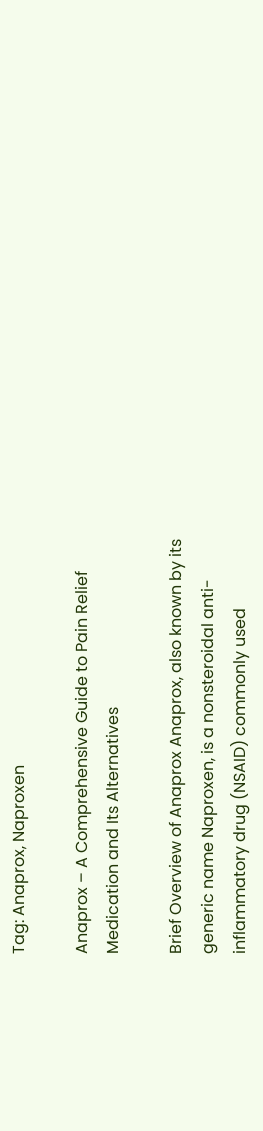Tag: Anaprox, Naproxen

Anaprox – A Comprehensive Guide to Pain Relief Medication and Its Alternatives

Brief Overview of Anaprox Anaprox, also known by its generic name Naproxen, is a nonsteroidal anti-inflammatory drug (NSAID) commonly used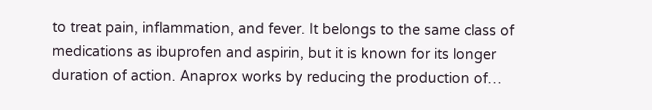to treat pain, inflammation, and fever. It belongs to the same class of medications as ibuprofen and aspirin, but it is known for its longer duration of action. Anaprox works by reducing the production of…